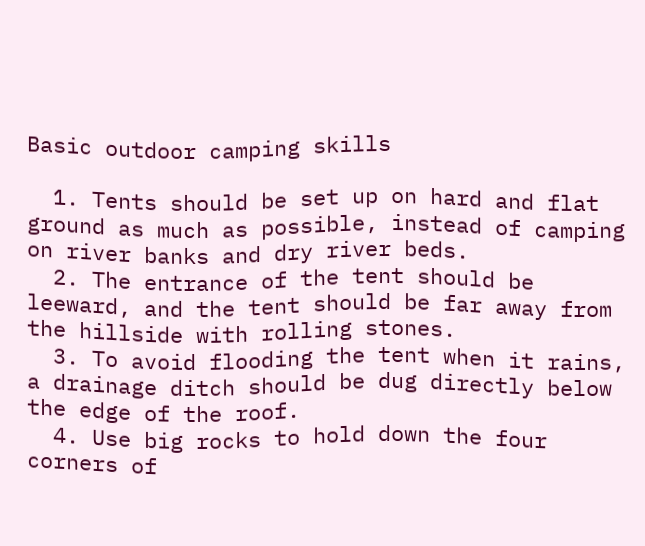Basic outdoor camping skills

  1. Tents should be set up on hard and flat ground as much as possible, instead of camping on river banks and dry river beds.
  2. The entrance of the tent should be leeward, and the tent should be far away from the hillside with rolling stones.
  3. To avoid flooding the tent when it rains, a drainage ditch should be dug directly below the edge of the roof.
  4. Use big rocks to hold down the four corners of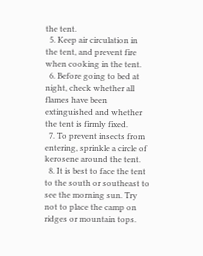the tent.
  5. Keep air circulation in the tent, and prevent fire when cooking in the tent.
  6. Before going to bed at night, check whether all flames have been extinguished and whether the tent is firmly fixed.
  7. To prevent insects from entering, sprinkle a circle of kerosene around the tent.
  8. It is best to face the tent to the south or southeast to see the morning sun. Try not to place the camp on ridges or mountain tops.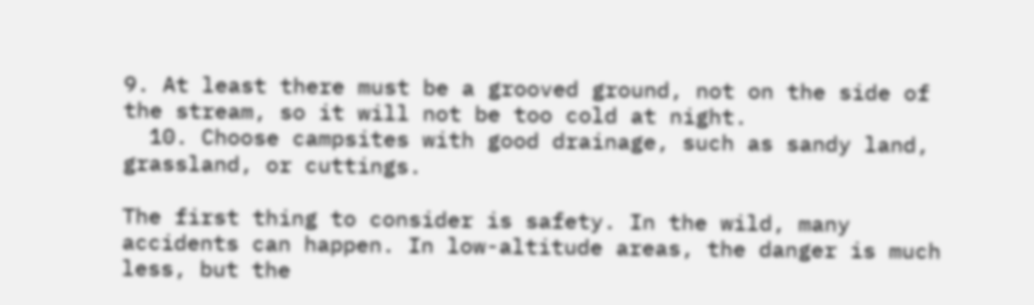9. At least there must be a grooved ground, not on the side of the stream, so it will not be too cold at night.
  10. Choose campsites with good drainage, such as sandy land, grassland, or cuttings.

The first thing to consider is safety. In the wild, many accidents can happen. In low-altitude areas, the danger is much less, but the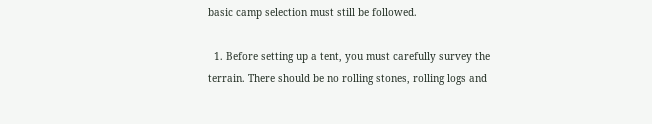basic camp selection must still be followed.

  1. Before setting up a tent, you must carefully survey the terrain. There should be no rolling stones, rolling logs and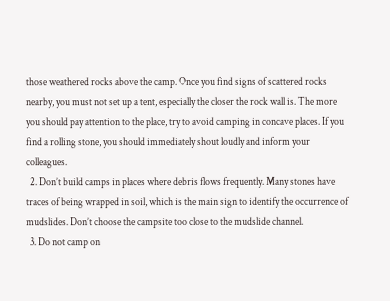those weathered rocks above the camp. Once you find signs of scattered rocks nearby, you must not set up a tent, especially the closer the rock wall is. The more you should pay attention to the place, try to avoid camping in concave places. If you find a rolling stone, you should immediately shout loudly and inform your colleagues.
  2. Don’t build camps in places where debris flows frequently. Many stones have traces of being wrapped in soil, which is the main sign to identify the occurrence of mudslides. Don’t choose the campsite too close to the mudslide channel.
  3. Do not camp on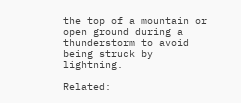the top of a mountain or open ground during a thunderstorm to avoid being struck by lightning.

Related: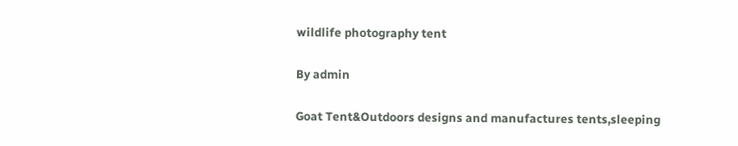wildlife photography tent

By admin

Goat Tent&Outdoors designs and manufactures tents,sleeping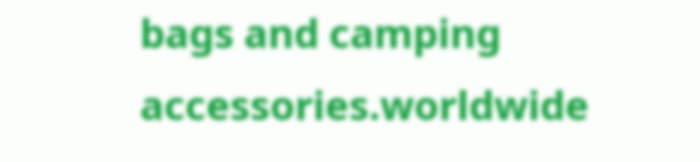bags and camping accessories.worldwide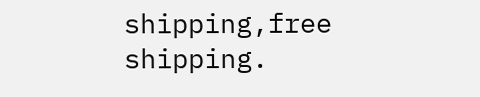shipping,free shipping.